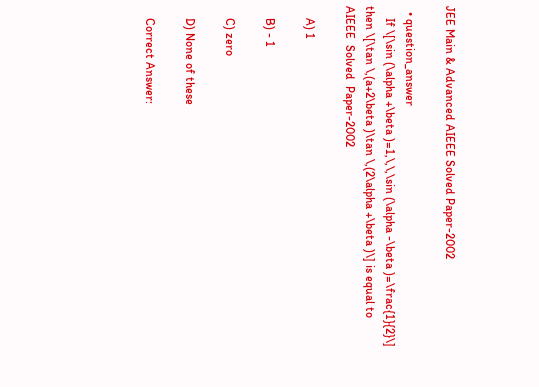JEE Main & Advanced AIEEE Solved Paper-2002

  • question_answer
    If \[\sin (\alpha +\beta )=1,\,\,\sin (\alpha -\beta )=\frac{1}{2}\] then \[\tan \,(a+2\beta )\tan \,(2\alpha +\beta )\] is equal to   AIEEE  Solved  Paper-2002

    A) 1

    B) - 1

    C) zero

    D) None of these

    Correct Answer: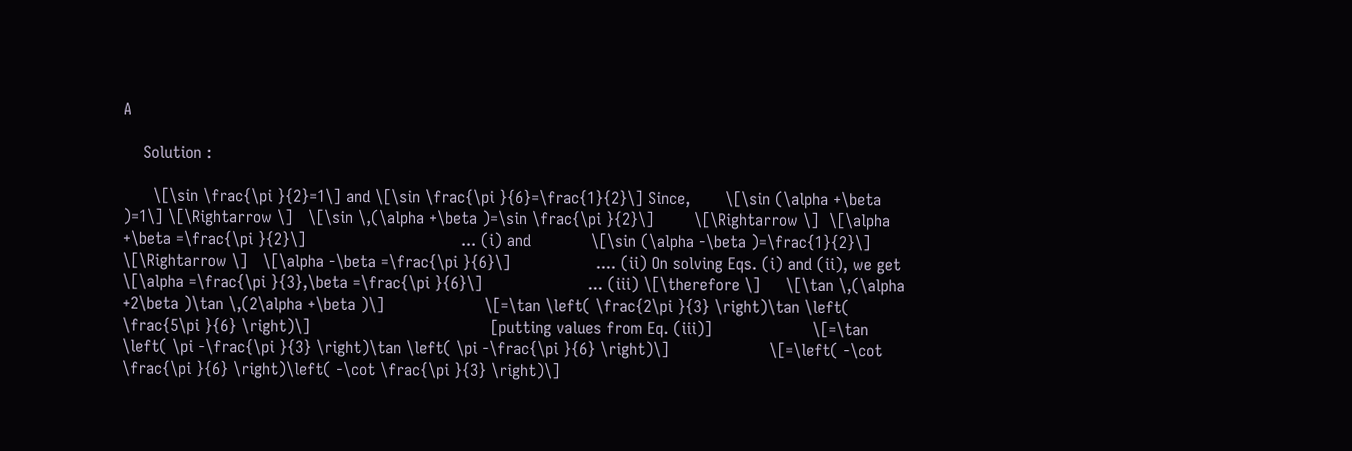A

    Solution :

      \[\sin \frac{\pi }{2}=1\] and \[\sin \frac{\pi }{6}=\frac{1}{2}\] Since,       \[\sin (\alpha +\beta )=1\] \[\Rightarrow \]   \[\sin \,(\alpha +\beta )=\sin \frac{\pi }{2}\]        \[\Rightarrow \]  \[\alpha +\beta =\frac{\pi }{2}\]                               ... (i) and            \[\sin (\alpha -\beta )=\frac{1}{2}\] \[\Rightarrow \]   \[\alpha -\beta =\frac{\pi }{6}\]                 .... (ii) On solving Eqs. (i) and (ii), we get                    \[\alpha =\frac{\pi }{3},\beta =\frac{\pi }{6}\]                     ... (iii) \[\therefore \]     \[\tan \,(\alpha +2\beta )\tan \,(2\alpha +\beta )\]                    \[=\tan \left( \frac{2\pi }{3} \right)\tan \left( \frac{5\pi }{6} \right)\]                                    [putting values from Eq. (iii)]                    \[=\tan \left( \pi -\frac{\pi }{3} \right)\tan \left( \pi -\frac{\pi }{6} \right)\]                    \[=\left( -\cot \frac{\pi }{6} \right)\left( -\cot \frac{\pi }{3} \right)\]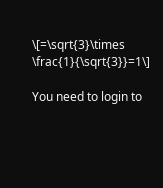\[=\sqrt{3}\times \frac{1}{\sqrt{3}}=1\]

You need to login to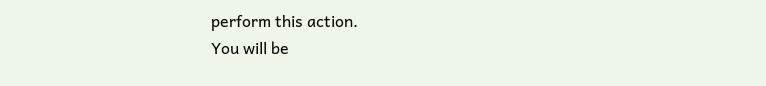perform this action.
You will be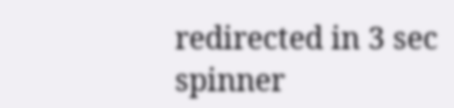redirected in 3 sec spinner